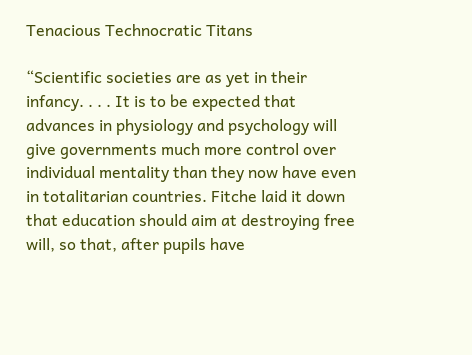Tenacious Technocratic Titans

“Scientific societies are as yet in their infancy. . . . It is to be expected that advances in physiology and psychology will give governments much more control over individual mentality than they now have even in totalitarian countries. Fitche laid it down that education should aim at destroying free will, so that, after pupils have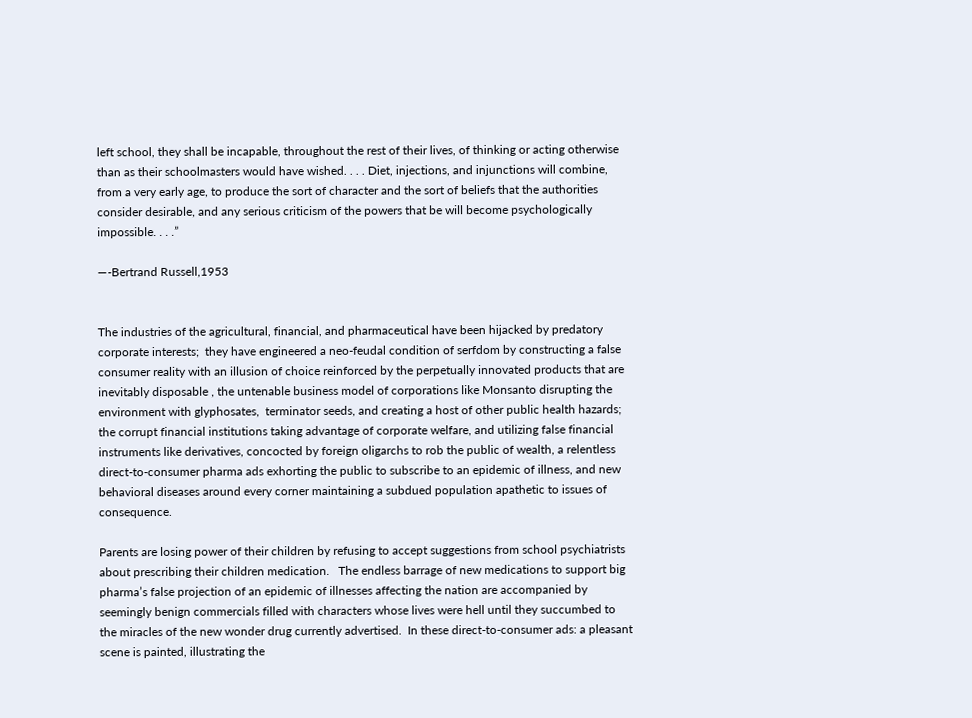left school, they shall be incapable, throughout the rest of their lives, of thinking or acting otherwise than as their schoolmasters would have wished. . . . Diet, injections, and injunctions will combine, from a very early age, to produce the sort of character and the sort of beliefs that the authorities consider desirable, and any serious criticism of the powers that be will become psychologically impossible. . . .”

—-Bertrand Russell,1953


The industries of the agricultural, financial, and pharmaceutical have been hijacked by predatory corporate interests;  they have engineered a neo-feudal condition of serfdom by constructing a false consumer reality with an illusion of choice reinforced by the perpetually innovated products that are inevitably disposable , the untenable business model of corporations like Monsanto disrupting the environment with glyphosates,  terminator seeds, and creating a host of other public health hazards; the corrupt financial institutions taking advantage of corporate welfare, and utilizing false financial instruments like derivatives, concocted by foreign oligarchs to rob the public of wealth, a relentless direct-to-consumer pharma ads exhorting the public to subscribe to an epidemic of illness, and new behavioral diseases around every corner maintaining a subdued population apathetic to issues of consequence.

Parents are losing power of their children by refusing to accept suggestions from school psychiatrists about prescribing their children medication.   The endless barrage of new medications to support big pharma’s false projection of an epidemic of illnesses affecting the nation are accompanied by seemingly benign commercials filled with characters whose lives were hell until they succumbed to the miracles of the new wonder drug currently advertised.  In these direct-to-consumer ads: a pleasant scene is painted, illustrating the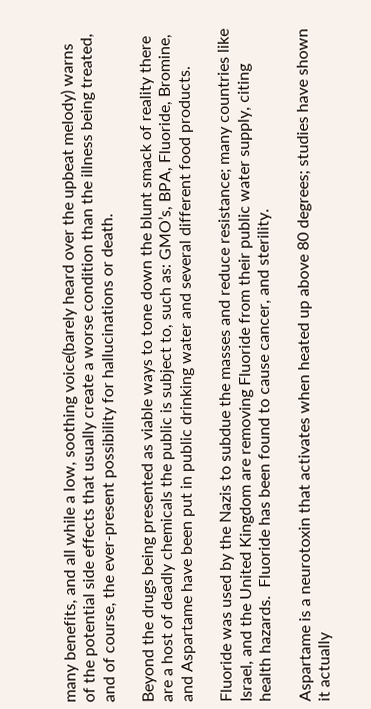many benefits, and all while a low, soothing voice(barely heard over the upbeat melody) warns of the potential side effects that usually create a worse condition than the illness being treated, and of course, the ever-present possibility for hallucinations or death.

Beyond the drugs being presented as viable ways to tone down the blunt smack of reality there are a host of deadly chemicals the public is subject to, such as: GMO’s, BPA, Fluoride, Bromine, and Aspartame have been put in public drinking water and several different food products.

Fluoride was used by the Nazis to subdue the masses and reduce resistance; many countries like Israel, and the United Kingdom are removing Fluoride from their public water supply, citing health hazards.  Fluoride has been found to cause cancer, and sterility.

Aspartame is a neurotoxin that activates when heated up above 80 degrees; studies have shown it actually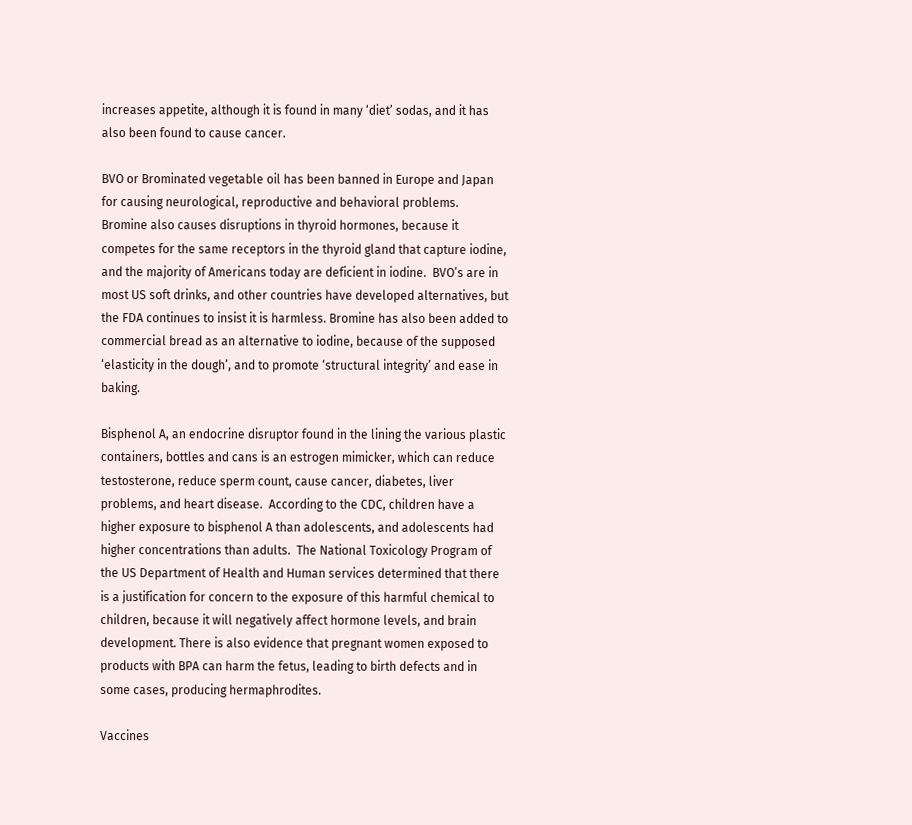increases appetite, although it is found in many ‘diet’ sodas, and it has also been found to cause cancer.

BVO or Brominated vegetable oil has been banned in Europe and Japan for causing neurological, reproductive and behavioral problems.  Bromine also causes disruptions in thyroid hormones, because it competes for the same receptors in the thyroid gland that capture iodine, and the majority of Americans today are deficient in iodine.  BVO’s are in most US soft drinks, and other countries have developed alternatives, but the FDA continues to insist it is harmless. Bromine has also been added to commercial bread as an alternative to iodine, because of the supposed ‘elasticity in the dough’, and to promote ‘structural integrity’ and ease in baking.

Bisphenol A, an endocrine disruptor found in the lining the various plastic containers, bottles and cans is an estrogen mimicker, which can reduce testosterone, reduce sperm count, cause cancer, diabetes, liver problems, and heart disease.  According to the CDC, children have a higher exposure to bisphenol A than adolescents, and adolescents had higher concentrations than adults.  The National Toxicology Program of the US Department of Health and Human services determined that there is a justification for concern to the exposure of this harmful chemical to children, because it will negatively affect hormone levels, and brain development. There is also evidence that pregnant women exposed to products with BPA can harm the fetus, leading to birth defects and in some cases, producing hermaphrodites.

Vaccines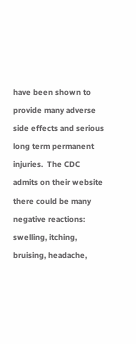have been shown to provide many adverse side effects and serious long term permanent injuries.  The CDC admits on their website there could be many negative reactions:  swelling, itching, bruising, headache,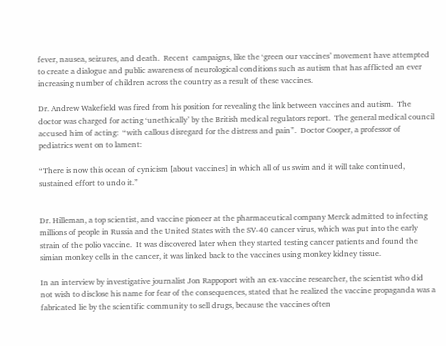fever, nausea, seizures, and death.  Recent  campaigns, like the ‘green our vaccines’ movement have attempted to create a dialogue and public awareness of neurological conditions such as autism that has afflicted an ever increasing number of children across the country as a result of these vaccines.

Dr. Andrew Wakefield was fired from his position for revealing the link between vaccines and autism.  The doctor was charged for acting ‘unethically’ by the British medical regulators report.  The general medical council accused him of acting:  “with callous disregard for the distress and pain”.  Doctor Cooper, a professor of pediatrics went on to lament:

“There is now this ocean of cynicism [about vaccines] in which all of us swim and it will take continued, sustained effort to undo it.”


Dr. Hilleman, a top scientist, and vaccine pioneer at the pharmaceutical company Merck admitted to infecting millions of people in Russia and the United States with the SV-40 cancer virus, which was put into the early strain of the polio vaccine.  It was discovered later when they started testing cancer patients and found the simian monkey cells in the cancer, it was linked back to the vaccines using monkey kidney tissue.

In an interview by investigative journalist Jon Rappoport with an ex-vaccine researcher, the scientist who did not wish to disclose his name for fear of the consequences, stated that he realized the vaccine propaganda was a fabricated lie by the scientific community to sell drugs, because the vaccines often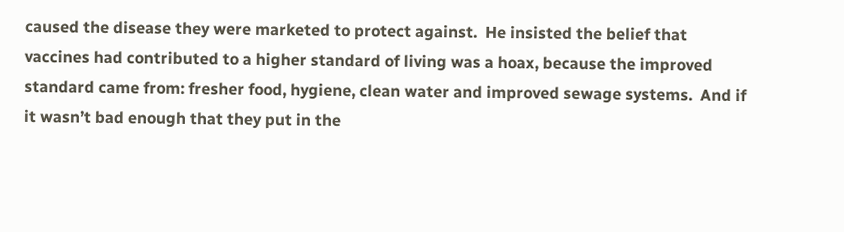caused the disease they were marketed to protect against.  He insisted the belief that vaccines had contributed to a higher standard of living was a hoax, because the improved standard came from: fresher food, hygiene, clean water and improved sewage systems.  And if it wasn’t bad enough that they put in the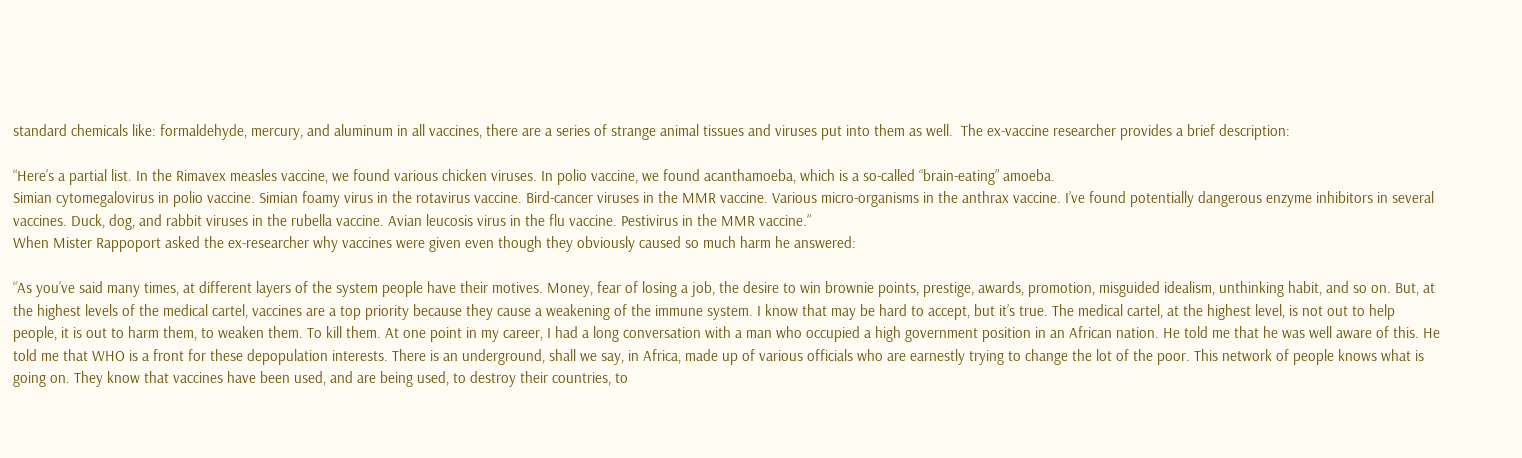standard chemicals like: formaldehyde, mercury, and aluminum in all vaccines, there are a series of strange animal tissues and viruses put into them as well.  The ex-vaccine researcher provides a brief description:

“Here’s a partial list. In the Rimavex measles vaccine, we found various chicken viruses. In polio vaccine, we found acanthamoeba, which is a so-called “brain-eating” amoeba.
Simian cytomegalovirus in polio vaccine. Simian foamy virus in the rotavirus vaccine. Bird-cancer viruses in the MMR vaccine. Various micro-organisms in the anthrax vaccine. I’ve found potentially dangerous enzyme inhibitors in several vaccines. Duck, dog, and rabbit viruses in the rubella vaccine. Avian leucosis virus in the flu vaccine. Pestivirus in the MMR vaccine.”
When Mister Rappoport asked the ex-researcher why vaccines were given even though they obviously caused so much harm he answered:

“As you’ve said many times, at different layers of the system people have their motives. Money, fear of losing a job, the desire to win brownie points, prestige, awards, promotion, misguided idealism, unthinking habit, and so on. But, at the highest levels of the medical cartel, vaccines are a top priority because they cause a weakening of the immune system. I know that may be hard to accept, but it’s true. The medical cartel, at the highest level, is not out to help people, it is out to harm them, to weaken them. To kill them. At one point in my career, I had a long conversation with a man who occupied a high government position in an African nation. He told me that he was well aware of this. He told me that WHO is a front for these depopulation interests. There is an underground, shall we say, in Africa, made up of various officials who are earnestly trying to change the lot of the poor. This network of people knows what is going on. They know that vaccines have been used, and are being used, to destroy their countries, to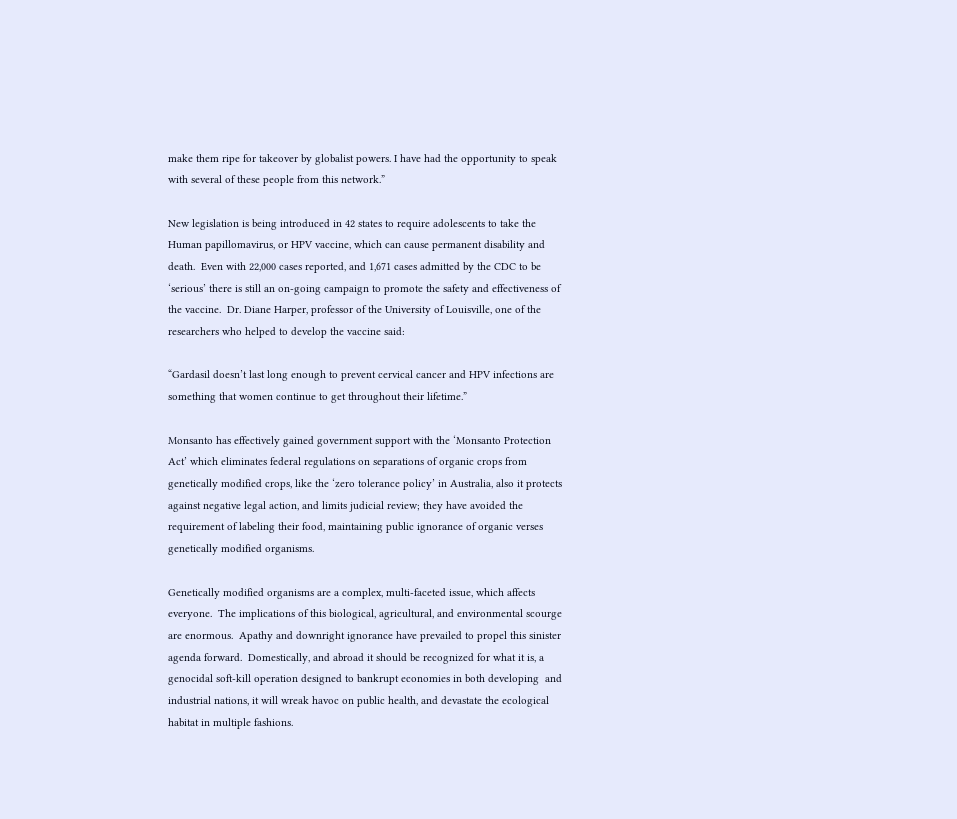make them ripe for takeover by globalist powers. I have had the opportunity to speak with several of these people from this network.”

New legislation is being introduced in 42 states to require adolescents to take the Human papillomavirus, or HPV vaccine, which can cause permanent disability and death.  Even with 22,000 cases reported, and 1,671 cases admitted by the CDC to be ‘serious’ there is still an on-going campaign to promote the safety and effectiveness of the vaccine.  Dr. Diane Harper, professor of the University of Louisville, one of the researchers who helped to develop the vaccine said:

“Gardasil doesn’t last long enough to prevent cervical cancer and HPV infections are something that women continue to get throughout their lifetime.”

Monsanto has effectively gained government support with the ‘Monsanto Protection Act’ which eliminates federal regulations on separations of organic crops from genetically modified crops, like the ‘zero tolerance policy’ in Australia, also it protects against negative legal action, and limits judicial review; they have avoided the requirement of labeling their food, maintaining public ignorance of organic verses genetically modified organisms.

Genetically modified organisms are a complex, multi-faceted issue, which affects everyone.  The implications of this biological, agricultural, and environmental scourge are enormous.  Apathy and downright ignorance have prevailed to propel this sinister agenda forward.  Domestically, and abroad it should be recognized for what it is, a genocidal soft-kill operation designed to bankrupt economies in both developing  and industrial nations, it will wreak havoc on public health, and devastate the ecological habitat in multiple fashions.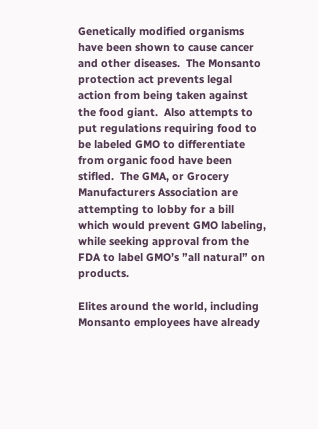Genetically modified organisms have been shown to cause cancer and other diseases.  The Monsanto protection act prevents legal action from being taken against the food giant.  Also attempts to put regulations requiring food to be labeled GMO to differentiate from organic food have been stifled.  The GMA, or Grocery Manufacturers Association are attempting to lobby for a bill which would prevent GMO labeling, while seeking approval from the FDA to label GMO’s ”all natural” on products.

Elites around the world, including Monsanto employees have already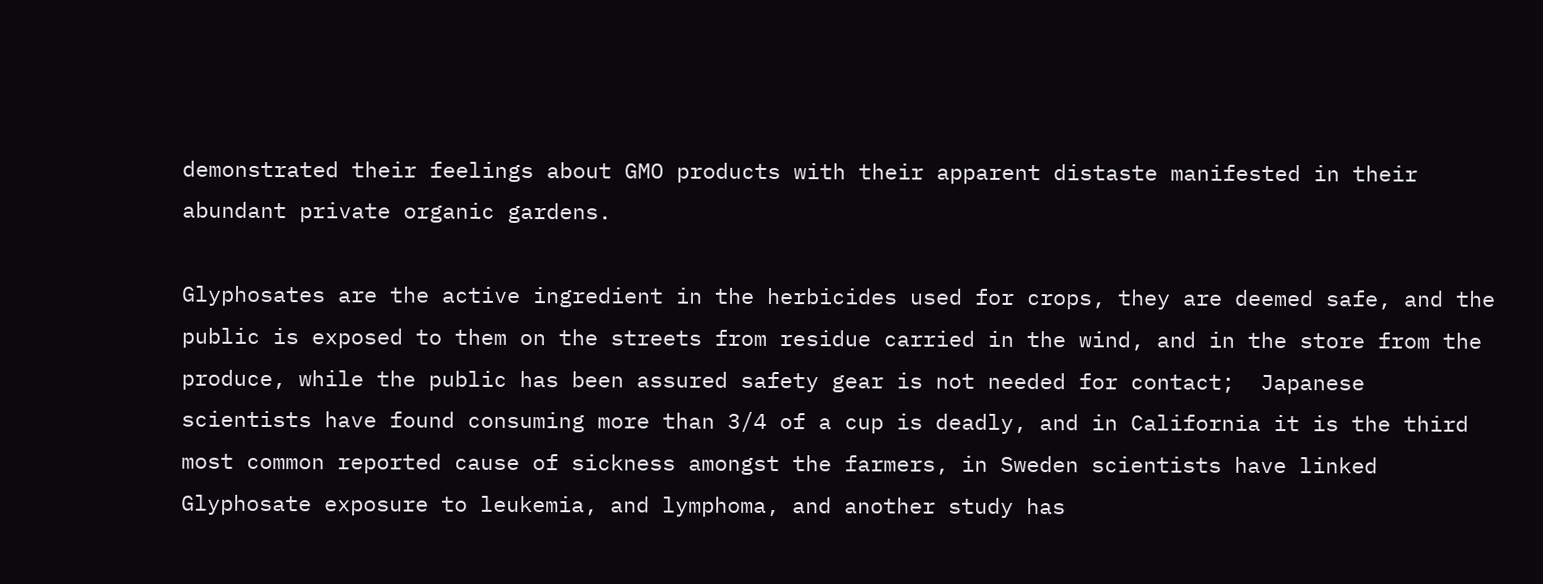demonstrated their feelings about GMO products with their apparent distaste manifested in their abundant private organic gardens.

Glyphosates are the active ingredient in the herbicides used for crops, they are deemed safe, and the public is exposed to them on the streets from residue carried in the wind, and in the store from the produce, while the public has been assured safety gear is not needed for contact;  Japanese scientists have found consuming more than 3/4 of a cup is deadly, and in California it is the third most common reported cause of sickness amongst the farmers, in Sweden scientists have linked Glyphosate exposure to leukemia, and lymphoma, and another study has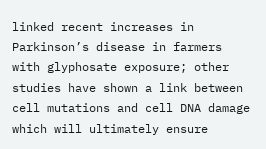linked recent increases in Parkinson’s disease in farmers with glyphosate exposure; other studies have shown a link between cell mutations and cell DNA damage which will ultimately ensure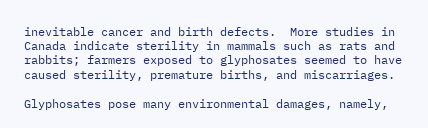inevitable cancer and birth defects.  More studies in Canada indicate sterility in mammals such as rats and rabbits; farmers exposed to glyphosates seemed to have caused sterility, premature births, and miscarriages.

Glyphosates pose many environmental damages, namely,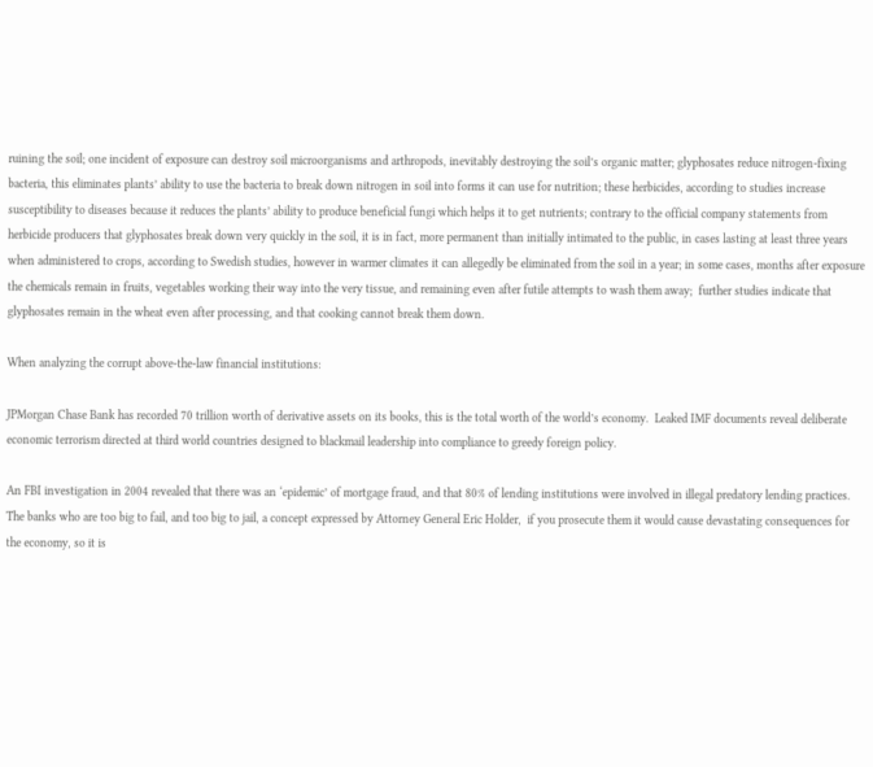ruining the soil; one incident of exposure can destroy soil microorganisms and arthropods, inevitably destroying the soil’s organic matter; glyphosates reduce nitrogen-fixing bacteria, this eliminates plants’ ability to use the bacteria to break down nitrogen in soil into forms it can use for nutrition; these herbicides, according to studies increase susceptibility to diseases because it reduces the plants’ ability to produce beneficial fungi which helps it to get nutrients; contrary to the official company statements from herbicide producers that glyphosates break down very quickly in the soil, it is in fact, more permanent than initially intimated to the public, in cases lasting at least three years when administered to crops, according to Swedish studies, however in warmer climates it can allegedly be eliminated from the soil in a year; in some cases, months after exposure the chemicals remain in fruits, vegetables working their way into the very tissue, and remaining even after futile attempts to wash them away;  further studies indicate that glyphosates remain in the wheat even after processing, and that cooking cannot break them down.

When analyzing the corrupt above-the-law financial institutions:

JPMorgan Chase Bank has recorded 70 trillion worth of derivative assets on its books, this is the total worth of the world’s economy.  Leaked IMF documents reveal deliberate economic terrorism directed at third world countries designed to blackmail leadership into compliance to greedy foreign policy.

An FBI investigation in 2004 revealed that there was an ‘epidemic’ of mortgage fraud, and that 80% of lending institutions were involved in illegal predatory lending practices.  The banks who are too big to fail, and too big to jail, a concept expressed by Attorney General Eric Holder,  if you prosecute them it would cause devastating consequences for the economy, so it is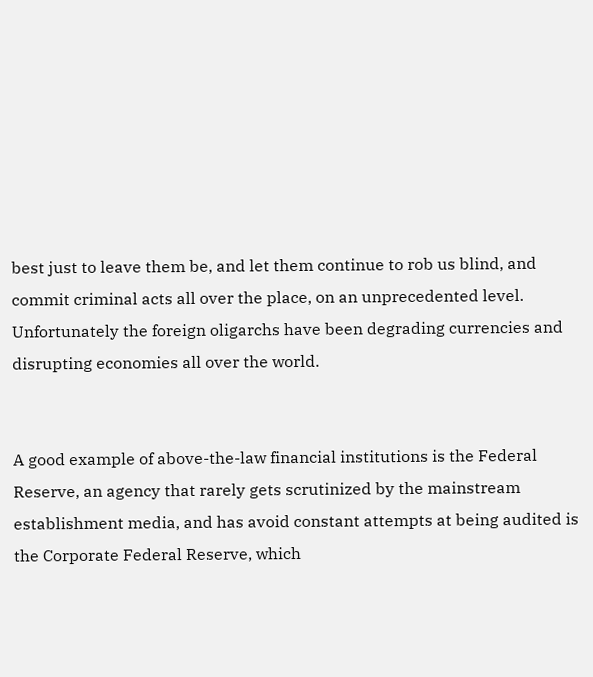best just to leave them be, and let them continue to rob us blind, and commit criminal acts all over the place, on an unprecedented level.  Unfortunately the foreign oligarchs have been degrading currencies and disrupting economies all over the world.


A good example of above-the-law financial institutions is the Federal Reserve, an agency that rarely gets scrutinized by the mainstream establishment media, and has avoid constant attempts at being audited is the Corporate Federal Reserve, which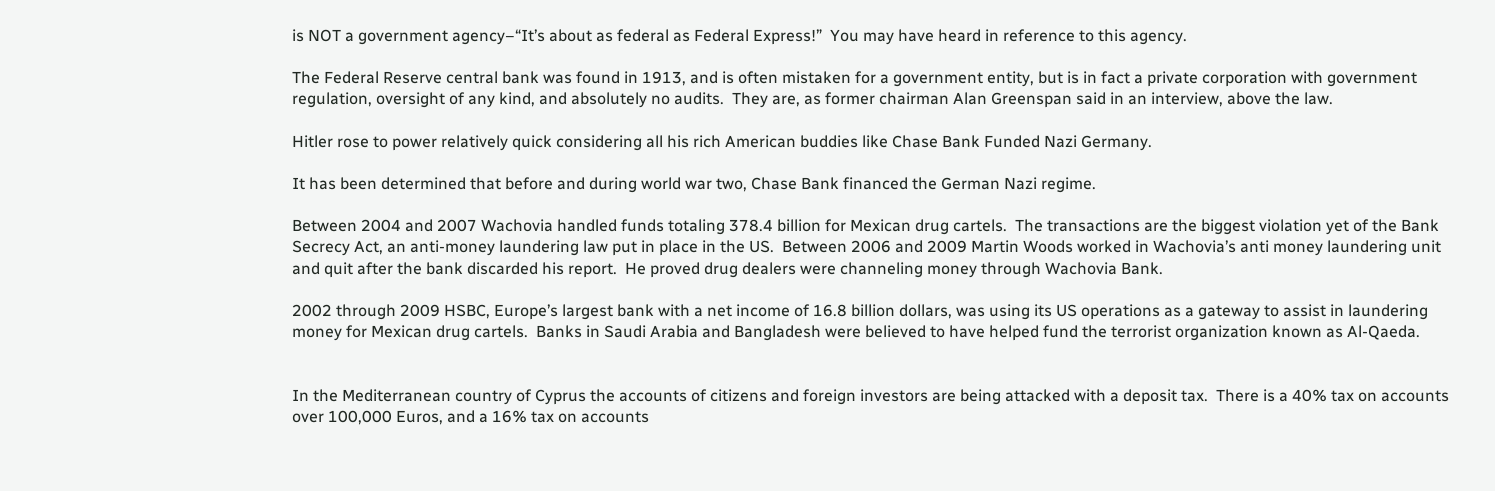is NOT a government agency–“It’s about as federal as Federal Express!”  You may have heard in reference to this agency.

The Federal Reserve central bank was found in 1913, and is often mistaken for a government entity, but is in fact a private corporation with government regulation, oversight of any kind, and absolutely no audits.  They are, as former chairman Alan Greenspan said in an interview, above the law.

Hitler rose to power relatively quick considering all his rich American buddies like Chase Bank Funded Nazi Germany.

It has been determined that before and during world war two, Chase Bank financed the German Nazi regime.

Between 2004 and 2007 Wachovia handled funds totaling 378.4 billion for Mexican drug cartels.  The transactions are the biggest violation yet of the Bank Secrecy Act, an anti-money laundering law put in place in the US.  Between 2006 and 2009 Martin Woods worked in Wachovia’s anti money laundering unit and quit after the bank discarded his report.  He proved drug dealers were channeling money through Wachovia Bank.

2002 through 2009 HSBC, Europe’s largest bank with a net income of 16.8 billion dollars, was using its US operations as a gateway to assist in laundering money for Mexican drug cartels.  Banks in Saudi Arabia and Bangladesh were believed to have helped fund the terrorist organization known as Al-Qaeda.


In the Mediterranean country of Cyprus the accounts of citizens and foreign investors are being attacked with a deposit tax.  There is a 40% tax on accounts over 100,000 Euros, and a 16% tax on accounts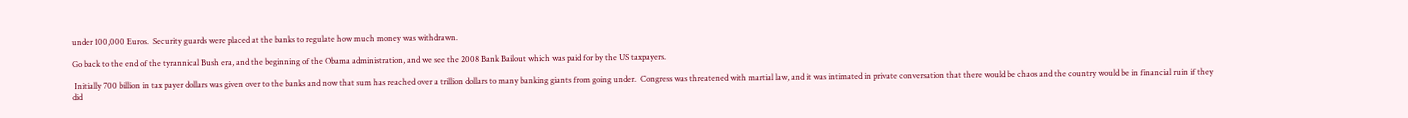under 100,000 Euros.  Security guards were placed at the banks to regulate how much money was withdrawn.

Go back to the end of the tyrannical Bush era, and the beginning of the Obama administration, and we see the 2008 Bank Bailout which was paid for by the US taxpayers.

 Initially 700 billion in tax payer dollars was given over to the banks and now that sum has reached over a trillion dollars to many banking giants from going under.  Congress was threatened with martial law, and it was intimated in private conversation that there would be chaos and the country would be in financial ruin if they did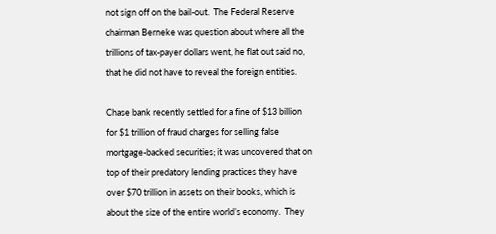not sign off on the bail-out.  The Federal Reserve chairman Berneke was question about where all the trillions of tax-payer dollars went, he flat out said no, that he did not have to reveal the foreign entities.

Chase bank recently settled for a fine of $13 billion for $1 trillion of fraud charges for selling false mortgage-backed securities; it was uncovered that on top of their predatory lending practices they have over $70 trillion in assets on their books, which is about the size of the entire world’s economy.  They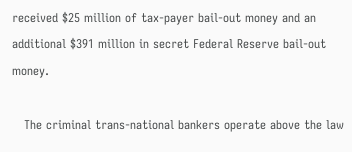received $25 million of tax-payer bail-out money and an additional $391 million in secret Federal Reserve bail-out money.

   The criminal trans-national bankers operate above the law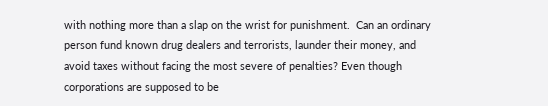with nothing more than a slap on the wrist for punishment.  Can an ordinary person fund known drug dealers and terrorists, launder their money, and avoid taxes without facing the most severe of penalties? Even though corporations are supposed to be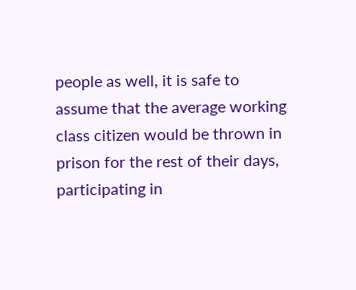people as well, it is safe to assume that the average working class citizen would be thrown in prison for the rest of their days, participating in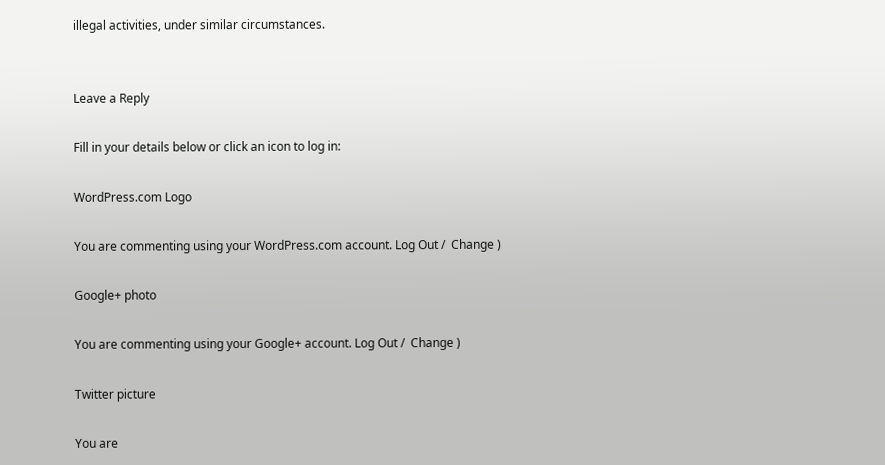illegal activities, under similar circumstances.


Leave a Reply

Fill in your details below or click an icon to log in:

WordPress.com Logo

You are commenting using your WordPress.com account. Log Out /  Change )

Google+ photo

You are commenting using your Google+ account. Log Out /  Change )

Twitter picture

You are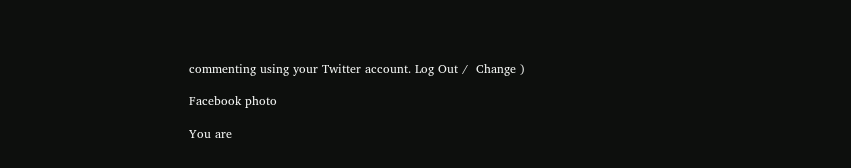commenting using your Twitter account. Log Out /  Change )

Facebook photo

You are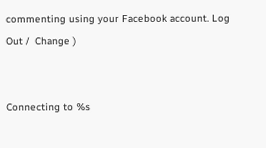commenting using your Facebook account. Log Out /  Change )


Connecting to %s